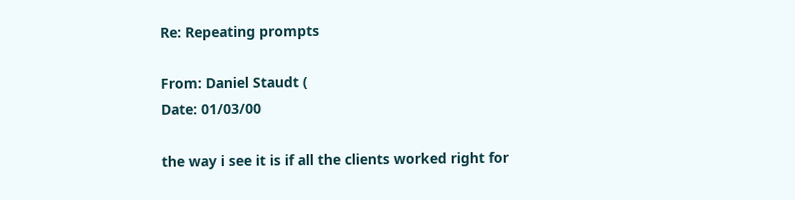Re: Repeating prompts

From: Daniel Staudt (
Date: 01/03/00

the way i see it is if all the clients worked right for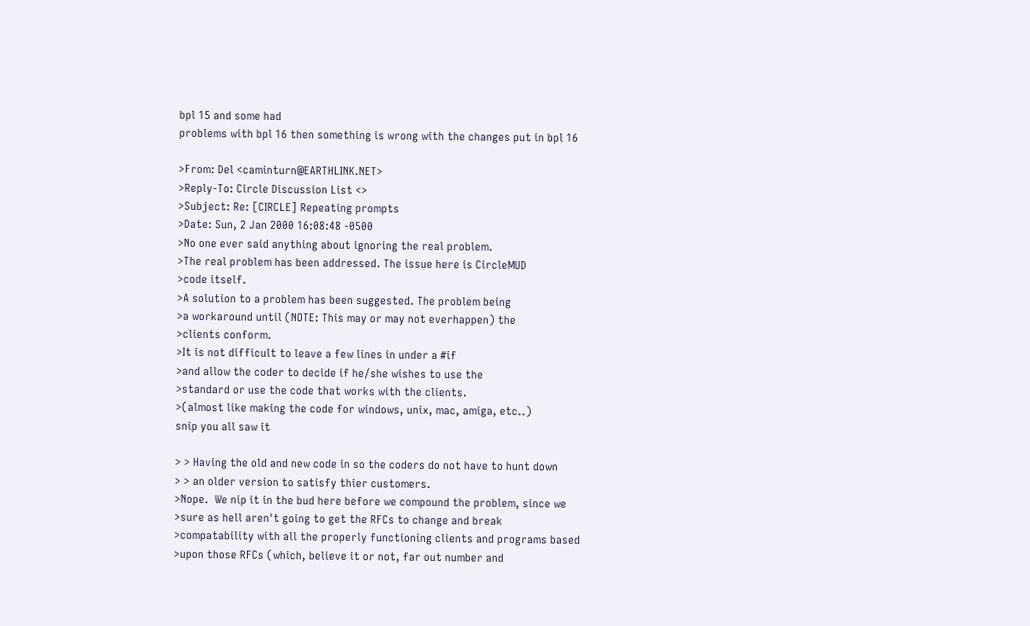bpl 15 and some had
problems with bpl 16 then something is wrong with the changes put in bpl 16

>From: Del <caminturn@EARTHLINK.NET>
>Reply-To: Circle Discussion List <>
>Subject: Re: [CIRCLE] Repeating prompts
>Date: Sun, 2 Jan 2000 16:08:48 -0500
>No one ever said anything about ignoring the real problem.
>The real problem has been addressed. The issue here is CircleMUD
>code itself.
>A solution to a problem has been suggested. The problem being
>a workaround until (NOTE: This may or may not everhappen) the
>clients conform.
>It is not difficult to leave a few lines in under a #if
>and allow the coder to decide if he/she wishes to use the
>standard or use the code that works with the clients.
>(almost like making the code for windows, unix, mac, amiga, etc..)
snip you all saw it

> > Having the old and new code in so the coders do not have to hunt down
> > an older version to satisfy thier customers.
>Nope.  We nip it in the bud here before we compound the problem, since we
>sure as hell aren't going to get the RFCs to change and break
>compatability with all the properly functioning clients and programs based
>upon those RFCs (which, believe it or not, far out number and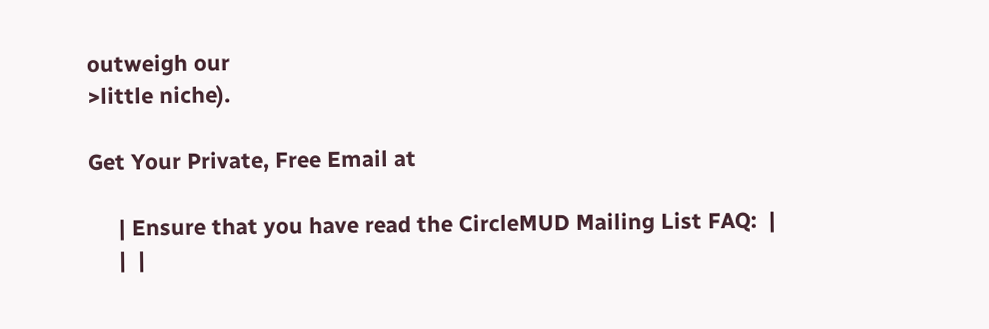outweigh our
>little niche).

Get Your Private, Free Email at

     | Ensure that you have read the CircleMUD Mailing List FAQ:  |
     |  |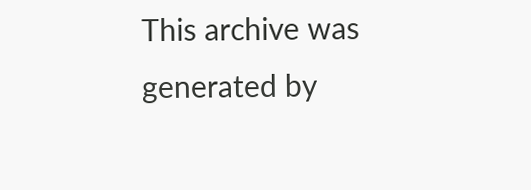This archive was generated by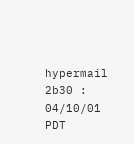hypermail 2b30 : 04/10/01 PDT